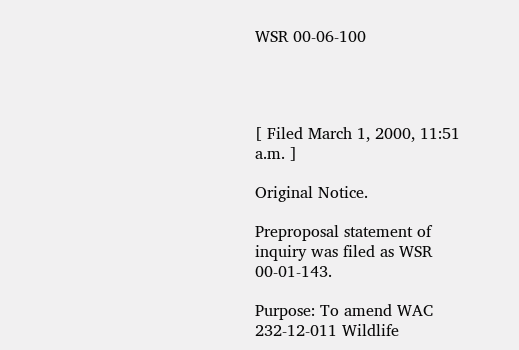WSR 00-06-100




[ Filed March 1, 2000, 11:51 a.m. ]

Original Notice.

Preproposal statement of inquiry was filed as WSR 00-01-143.

Purpose: To amend WAC 232-12-011 Wildlife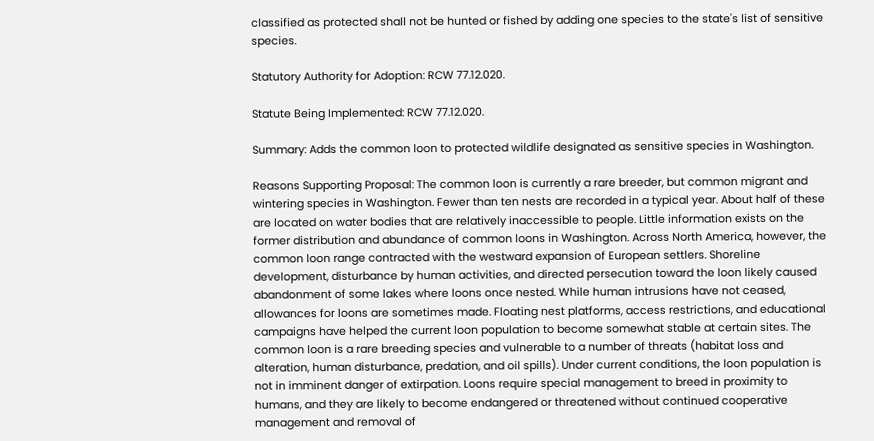classified as protected shall not be hunted or fished by adding one species to the state's list of sensitive species.

Statutory Authority for Adoption: RCW 77.12.020.

Statute Being Implemented: RCW 77.12.020.

Summary: Adds the common loon to protected wildlife designated as sensitive species in Washington.

Reasons Supporting Proposal: The common loon is currently a rare breeder, but common migrant and wintering species in Washington. Fewer than ten nests are recorded in a typical year. About half of these are located on water bodies that are relatively inaccessible to people. Little information exists on the former distribution and abundance of common loons in Washington. Across North America, however, the common loon range contracted with the westward expansion of European settlers. Shoreline development, disturbance by human activities, and directed persecution toward the loon likely caused abandonment of some lakes where loons once nested. While human intrusions have not ceased, allowances for loons are sometimes made. Floating nest platforms, access restrictions, and educational campaigns have helped the current loon population to become somewhat stable at certain sites. The common loon is a rare breeding species and vulnerable to a number of threats (habitat loss and alteration, human disturbance, predation, and oil spills). Under current conditions, the loon population is not in imminent danger of extirpation. Loons require special management to breed in proximity to humans, and they are likely to become endangered or threatened without continued cooperative management and removal of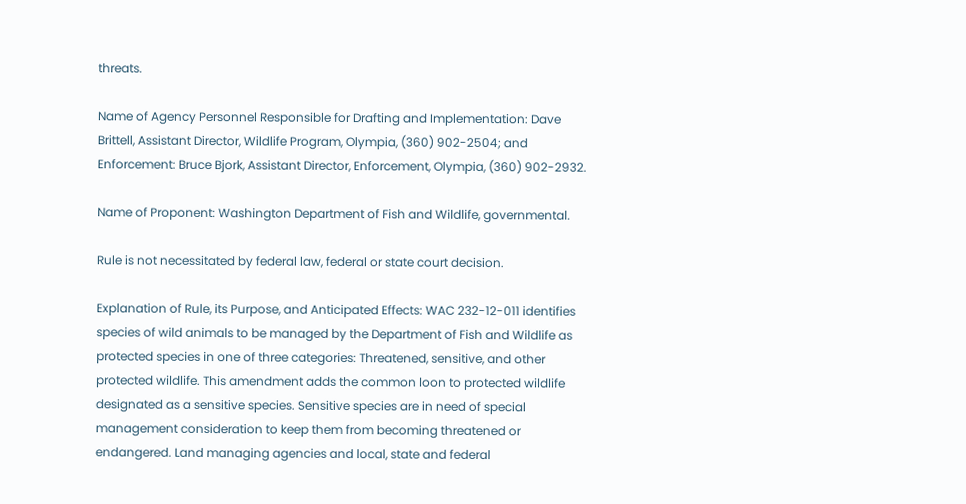threats.

Name of Agency Personnel Responsible for Drafting and Implementation: Dave Brittell, Assistant Director, Wildlife Program, Olympia, (360) 902-2504; and Enforcement: Bruce Bjork, Assistant Director, Enforcement, Olympia, (360) 902-2932.

Name of Proponent: Washington Department of Fish and Wildlife, governmental.

Rule is not necessitated by federal law, federal or state court decision.

Explanation of Rule, its Purpose, and Anticipated Effects: WAC 232-12-011 identifies species of wild animals to be managed by the Department of Fish and Wildlife as protected species in one of three categories: Threatened, sensitive, and other protected wildlife. This amendment adds the common loon to protected wildlife designated as a sensitive species. Sensitive species are in need of special management consideration to keep them from becoming threatened or endangered. Land managing agencies and local, state and federal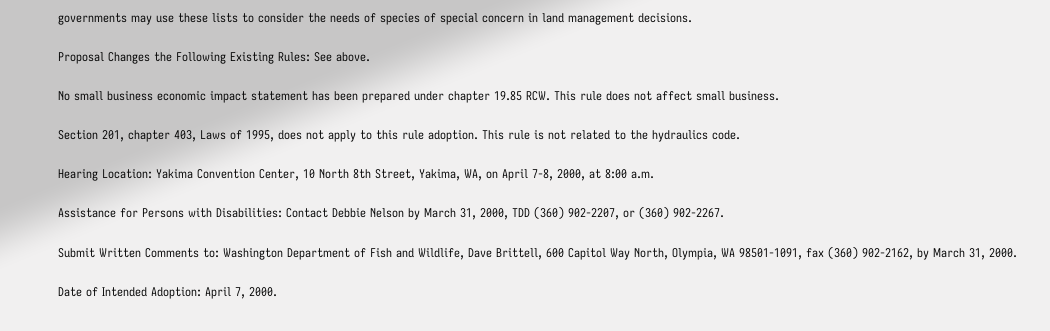governments may use these lists to consider the needs of species of special concern in land management decisions.

Proposal Changes the Following Existing Rules: See above.

No small business economic impact statement has been prepared under chapter 19.85 RCW. This rule does not affect small business.

Section 201, chapter 403, Laws of 1995, does not apply to this rule adoption. This rule is not related to the hydraulics code.

Hearing Location: Yakima Convention Center, 10 North 8th Street, Yakima, WA, on April 7-8, 2000, at 8:00 a.m.

Assistance for Persons with Disabilities: Contact Debbie Nelson by March 31, 2000, TDD (360) 902-2207, or (360) 902-2267.

Submit Written Comments to: Washington Department of Fish and Wildlife, Dave Brittell, 600 Capitol Way North, Olympia, WA 98501-1091, fax (360) 902-2162, by March 31, 2000.

Date of Intended Adoption: April 7, 2000.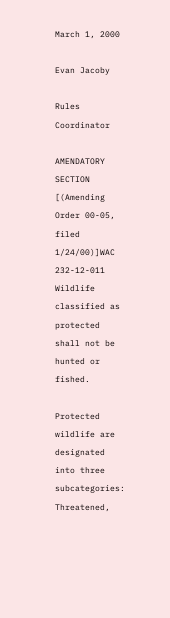March 1, 2000

Evan Jacoby

Rules Coordinator

AMENDATORY SECTION [(Amending Order 00-05, filed 1/24/00)]WAC 232-12-011
Wildlife classified as protected shall not be hunted or fished.

Protected wildlife are designated into three subcategories: Threatened,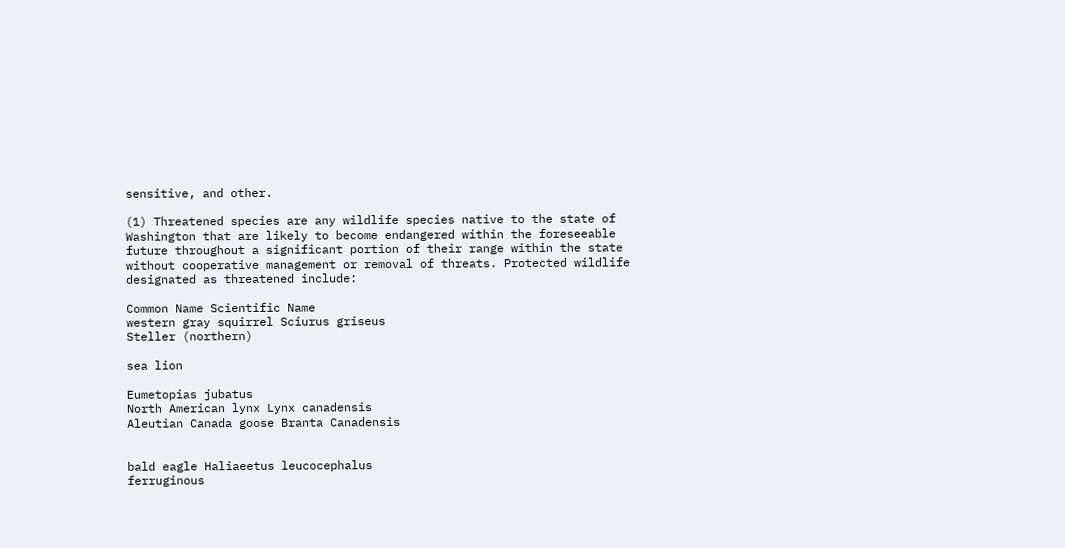sensitive, and other.

(1) Threatened species are any wildlife species native to the state of Washington that are likely to become endangered within the foreseeable future throughout a significant portion of their range within the state without cooperative management or removal of threats. Protected wildlife designated as threatened include:

Common Name Scientific Name
western gray squirrel Sciurus griseus
Steller (northern)

sea lion

Eumetopias jubatus
North American lynx Lynx canadensis
Aleutian Canada goose Branta Canadensis


bald eagle Haliaeetus leucocephalus
ferruginous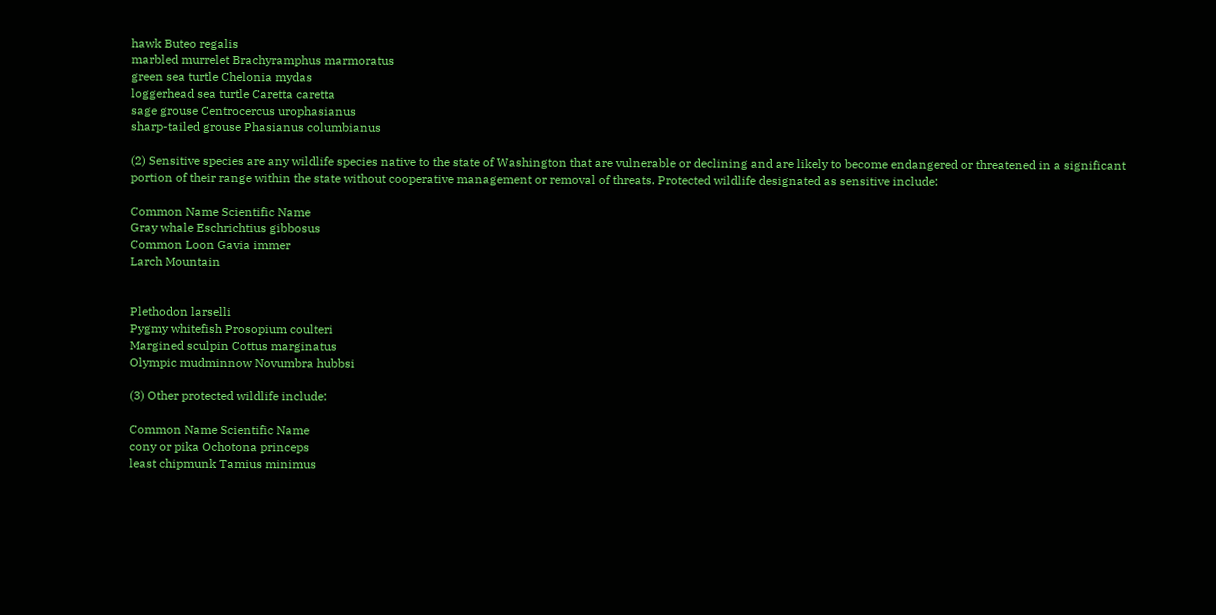hawk Buteo regalis
marbled murrelet Brachyramphus marmoratus
green sea turtle Chelonia mydas
loggerhead sea turtle Caretta caretta
sage grouse Centrocercus urophasianus
sharp-tailed grouse Phasianus columbianus

(2) Sensitive species are any wildlife species native to the state of Washington that are vulnerable or declining and are likely to become endangered or threatened in a significant portion of their range within the state without cooperative management or removal of threats. Protected wildlife designated as sensitive include:

Common Name Scientific Name
Gray whale Eschrichtius gibbosus
Common Loon Gavia immer
Larch Mountain


Plethodon larselli
Pygmy whitefish Prosopium coulteri
Margined sculpin Cottus marginatus
Olympic mudminnow Novumbra hubbsi

(3) Other protected wildlife include:

Common Name Scientific Name
cony or pika Ochotona princeps
least chipmunk Tamius minimus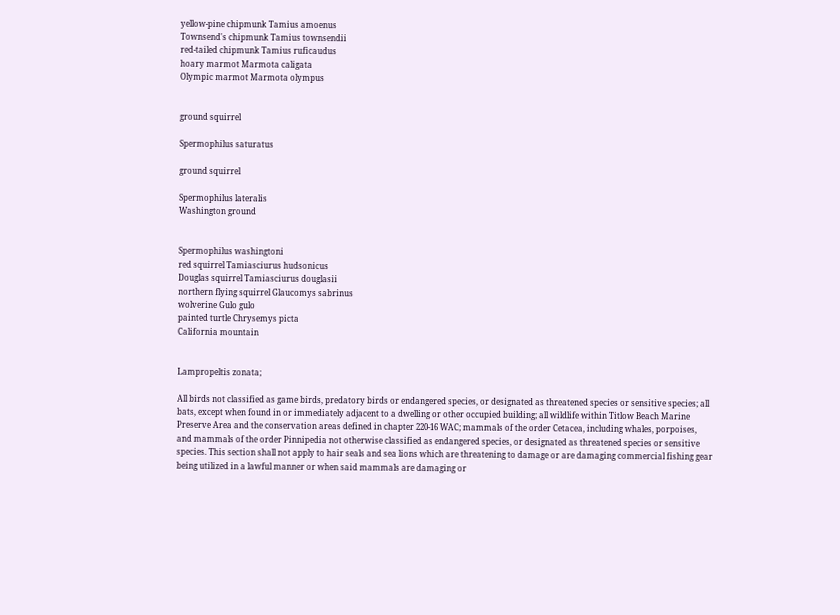yellow-pine chipmunk Tamius amoenus
Townsend's chipmunk Tamius townsendii
red-tailed chipmunk Tamius ruficaudus
hoary marmot Marmota caligata
Olympic marmot Marmota olympus


ground squirrel

Spermophilus saturatus

ground squirrel

Spermophilus lateralis
Washington ground


Spermophilus washingtoni
red squirrel Tamiasciurus hudsonicus
Douglas squirrel Tamiasciurus douglasii
northern flying squirrel Glaucomys sabrinus
wolverine Gulo gulo
painted turtle Chrysemys picta
California mountain


Lampropeltis zonata;

All birds not classified as game birds, predatory birds or endangered species, or designated as threatened species or sensitive species; all bats, except when found in or immediately adjacent to a dwelling or other occupied building; all wildlife within Titlow Beach Marine Preserve Area and the conservation areas defined in chapter 220-16 WAC; mammals of the order Cetacea, including whales, porpoises, and mammals of the order Pinnipedia not otherwise classified as endangered species, or designated as threatened species or sensitive species. This section shall not apply to hair seals and sea lions which are threatening to damage or are damaging commercial fishing gear being utilized in a lawful manner or when said mammals are damaging or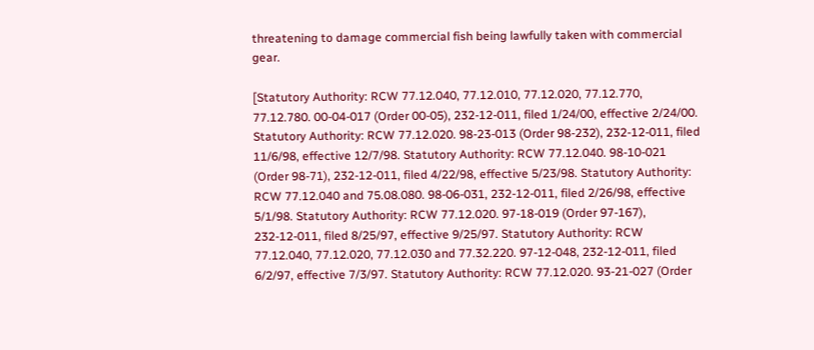threatening to damage commercial fish being lawfully taken with commercial gear.

[Statutory Authority: RCW 77.12.040, 77.12.010, 77.12.020, 77.12.770, 77.12.780. 00-04-017 (Order 00-05), 232-12-011, filed 1/24/00, effective 2/24/00. Statutory Authority: RCW 77.12.020. 98-23-013 (Order 98-232), 232-12-011, filed 11/6/98, effective 12/7/98. Statutory Authority: RCW 77.12.040. 98-10-021 (Order 98-71), 232-12-011, filed 4/22/98, effective 5/23/98. Statutory Authority: RCW 77.12.040 and 75.08.080. 98-06-031, 232-12-011, filed 2/26/98, effective 5/1/98. Statutory Authority: RCW 77.12.020. 97-18-019 (Order 97-167), 232-12-011, filed 8/25/97, effective 9/25/97. Statutory Authority: RCW 77.12.040, 77.12.020, 77.12.030 and 77.32.220. 97-12-048, 232-12-011, filed 6/2/97, effective 7/3/97. Statutory Authority: RCW 77.12.020. 93-21-027 (Order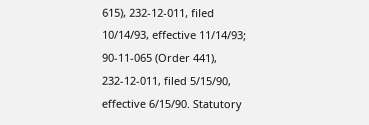615), 232-12-011, filed 10/14/93, effective 11/14/93; 90-11-065 (Order 441), 232-12-011, filed 5/15/90, effective 6/15/90. Statutory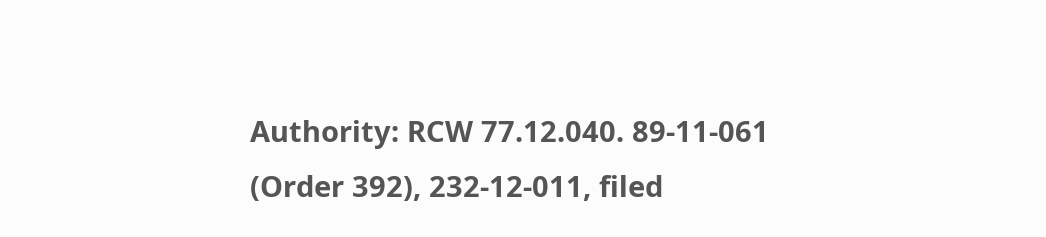Authority: RCW 77.12.040. 89-11-061 (Order 392), 232-12-011, filed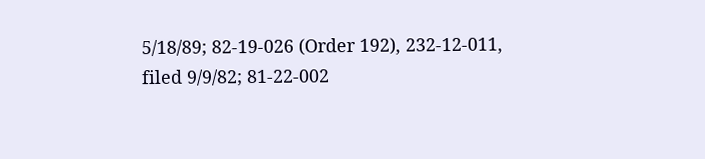5/18/89; 82-19-026 (Order 192), 232-12-011, filed 9/9/82; 81-22-002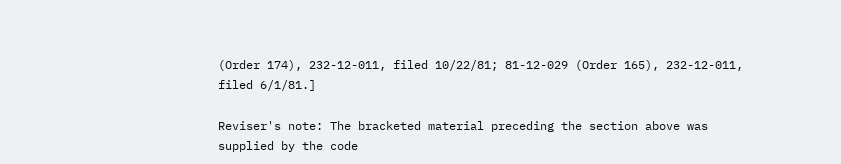(Order 174), 232-12-011, filed 10/22/81; 81-12-029 (Order 165), 232-12-011, filed 6/1/81.]

Reviser's note: The bracketed material preceding the section above was supplied by the code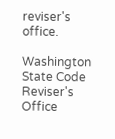reviser's office.

Washington State Code Reviser's Office